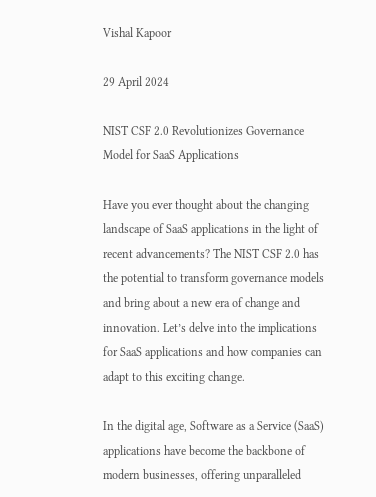Vishal Kapoor

29 April 2024

NIST CSF 2.0 Revolutionizes Governance Model for SaaS Applications

Have you ever thought about the changing landscape of SaaS applications in the light of recent advancements? The NIST CSF 2.0 has the potential to transform governance models and bring about a new era of change and innovation. Let’s delve into the implications for SaaS applications and how companies can adapt to this exciting change.

In the digital age, Software as a Service (SaaS) applications have become the backbone of modern businesses, offering unparalleled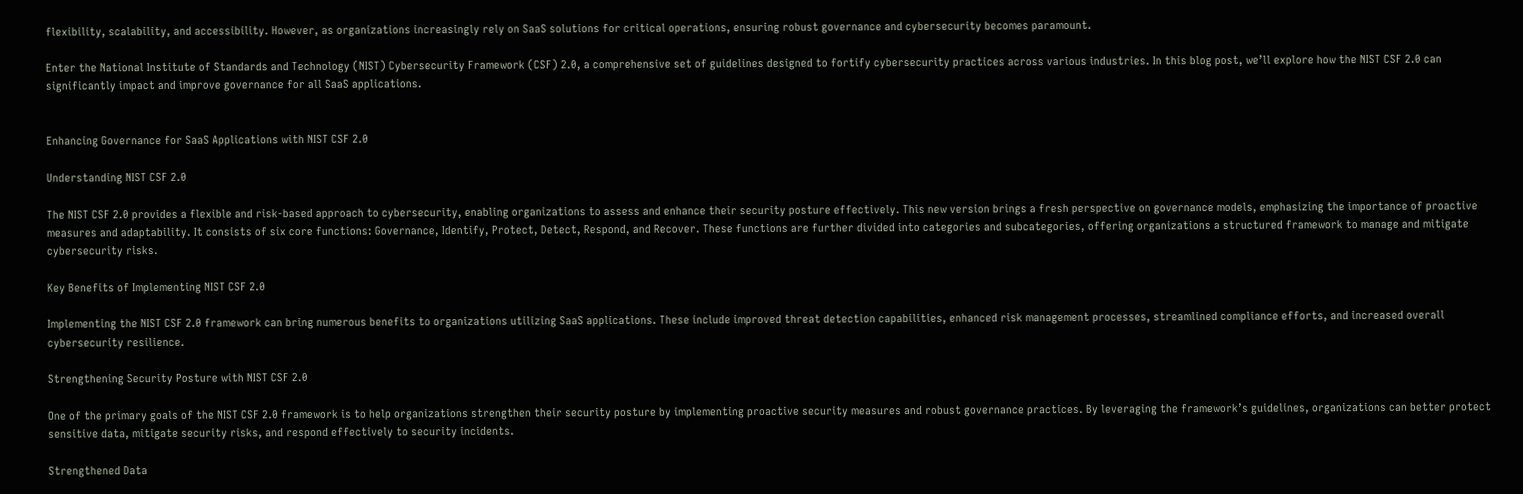flexibility, scalability, and accessibility. However, as organizations increasingly rely on SaaS solutions for critical operations, ensuring robust governance and cybersecurity becomes paramount.

Enter the National Institute of Standards and Technology (NIST) Cybersecurity Framework (CSF) 2.0, a comprehensive set of guidelines designed to fortify cybersecurity practices across various industries. In this blog post, we’ll explore how the NIST CSF 2.0 can significantly impact and improve governance for all SaaS applications.


Enhancing Governance for SaaS Applications with NIST CSF 2.0

Understanding NIST CSF 2.0

The NIST CSF 2.0 provides a flexible and risk-based approach to cybersecurity, enabling organizations to assess and enhance their security posture effectively. This new version brings a fresh perspective on governance models, emphasizing the importance of proactive measures and adaptability. It consists of six core functions: Governance, Identify, Protect, Detect, Respond, and Recover. These functions are further divided into categories and subcategories, offering organizations a structured framework to manage and mitigate cybersecurity risks.

Key Benefits of Implementing NIST CSF 2.0

Implementing the NIST CSF 2.0 framework can bring numerous benefits to organizations utilizing SaaS applications. These include improved threat detection capabilities, enhanced risk management processes, streamlined compliance efforts, and increased overall cybersecurity resilience.

Strengthening Security Posture with NIST CSF 2.0

One of the primary goals of the NIST CSF 2.0 framework is to help organizations strengthen their security posture by implementing proactive security measures and robust governance practices. By leveraging the framework’s guidelines, organizations can better protect sensitive data, mitigate security risks, and respond effectively to security incidents.

Strengthened Data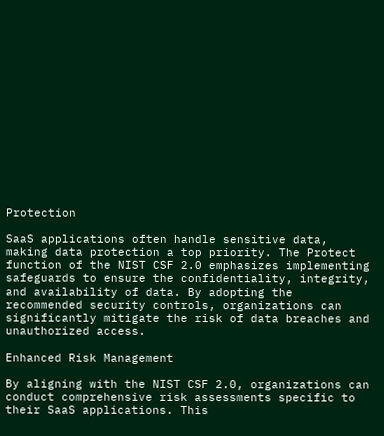Protection

SaaS applications often handle sensitive data, making data protection a top priority. The Protect function of the NIST CSF 2.0 emphasizes implementing safeguards to ensure the confidentiality, integrity, and availability of data. By adopting the recommended security controls, organizations can significantly mitigate the risk of data breaches and unauthorized access.

Enhanced Risk Management

By aligning with the NIST CSF 2.0, organizations can conduct comprehensive risk assessments specific to their SaaS applications. This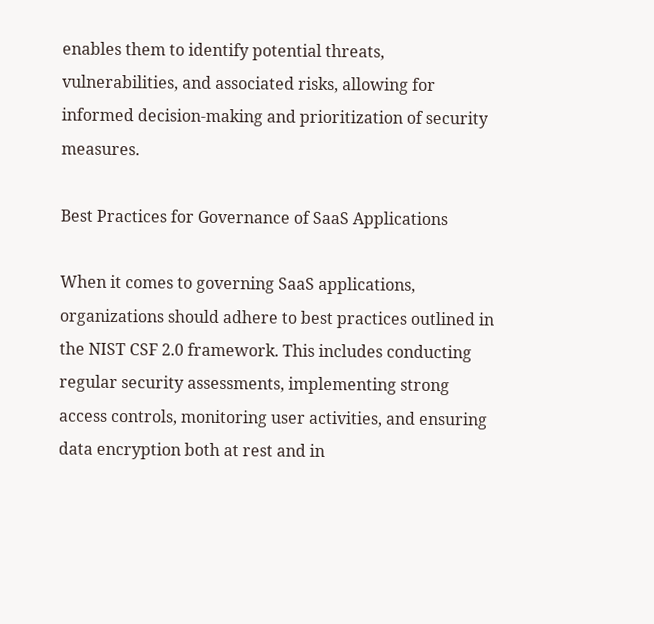enables them to identify potential threats, vulnerabilities, and associated risks, allowing for informed decision-making and prioritization of security measures.

Best Practices for Governance of SaaS Applications

When it comes to governing SaaS applications, organizations should adhere to best practices outlined in the NIST CSF 2.0 framework. This includes conducting regular security assessments, implementing strong access controls, monitoring user activities, and ensuring data encryption both at rest and in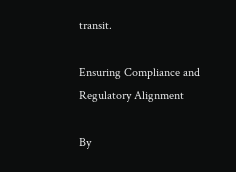transit.

Ensuring Compliance and Regulatory Alignment

By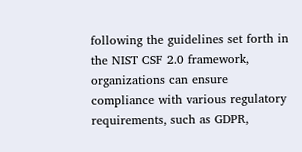following the guidelines set forth in the NIST CSF 2.0 framework, organizations can ensure compliance with various regulatory requirements, such as GDPR,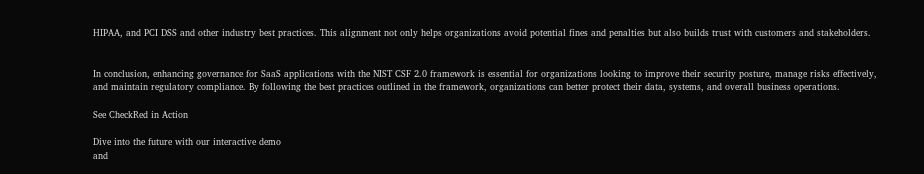HIPAA, and PCI DSS and other industry best practices. This alignment not only helps organizations avoid potential fines and penalties but also builds trust with customers and stakeholders.


In conclusion, enhancing governance for SaaS applications with the NIST CSF 2.0 framework is essential for organizations looking to improve their security posture, manage risks effectively, and maintain regulatory compliance. By following the best practices outlined in the framework, organizations can better protect their data, systems, and overall business operations.

See CheckRed in Action

Dive into the future with our interactive demo
and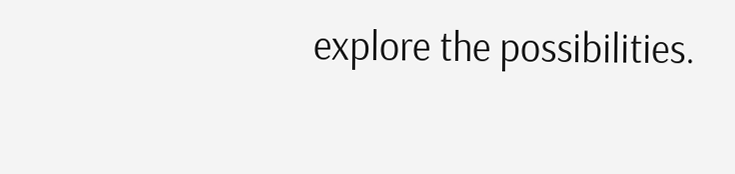explore the possibilities.